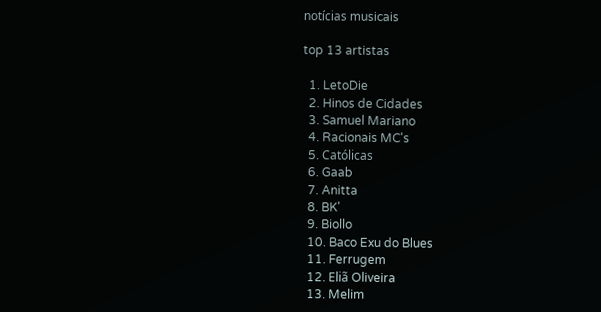notícias musicais

top 13 artistas

  1. LetoDie
  2. Hinos de Cidades
  3. Samuel Mariano
  4. Racionais MC's
  5. Católicas
  6. Gaab
  7. Anitta
  8. BK'
  9. Biollo
  10. Baco Exu do Blues
  11. Ferrugem
  12. Eliã Oliveira
  13. Melim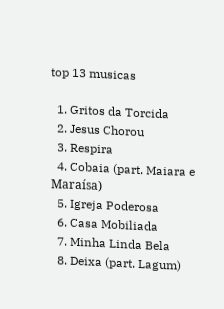top 13 musicas

  1. Gritos da Torcida
  2. Jesus Chorou
  3. Respira
  4. Cobaia (part. Maiara e Maraísa)
  5. Igreja Poderosa
  6. Casa Mobiliada
  7. Minha Linda Bela
  8. Deixa (part. Lagum)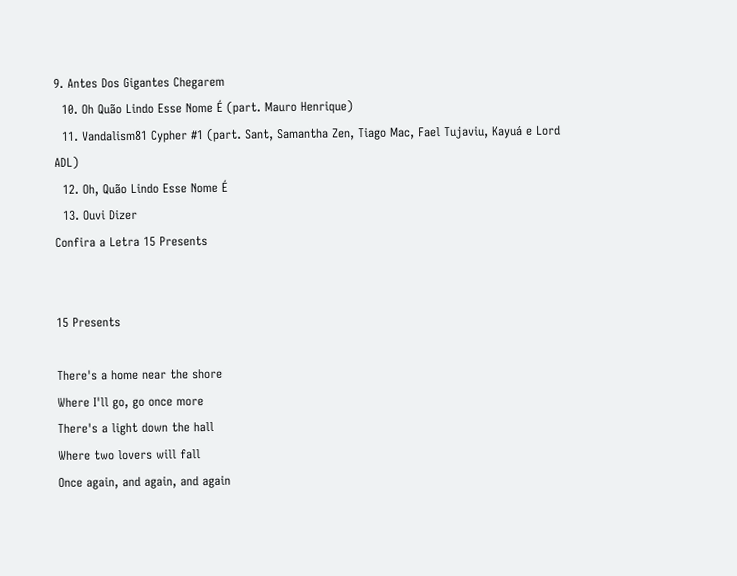9. Antes Dos Gigantes Chegarem
  10. Oh Quão Lindo Esse Nome É (part. Mauro Henrique)
  11. Vandalism81 Cypher #1 (part. Sant, Samantha Zen, Tiago Mac, Fael Tujaviu, Kayuá e Lord ADL)
  12. Oh, Quão Lindo Esse Nome É
  13. Ouvi Dizer
Confira a Letra 15 Presents


15 Presents

There's a home near the shore
Where I'll go, go once more
There's a light down the hall
Where two lovers will fall
Once again, and again, and again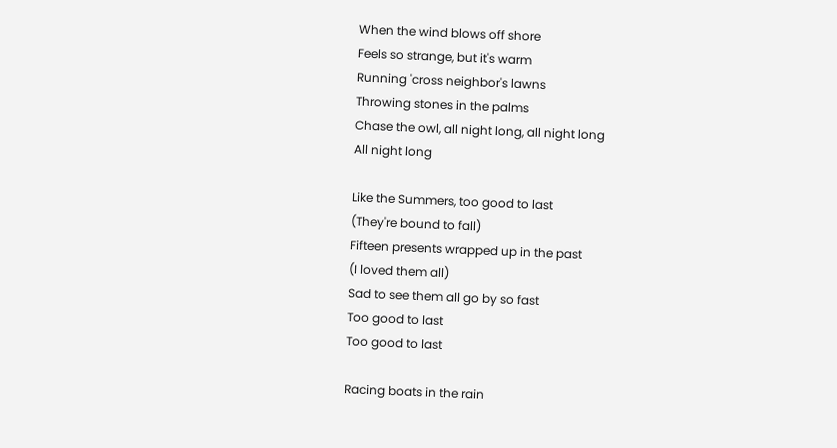When the wind blows off shore
Feels so strange, but it's warm
Running 'cross neighbor's lawns
Throwing stones in the palms
Chase the owl, all night long, all night long
All night long

Like the Summers, too good to last
(They're bound to fall)
Fifteen presents wrapped up in the past
(I loved them all)
Sad to see them all go by so fast
Too good to last
Too good to last

Racing boats in the rain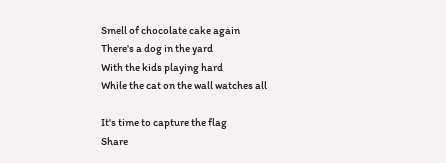Smell of chocolate cake again
There's a dog in the yard
With the kids playing hard
While the cat on the wall watches all

It's time to capture the flag
Share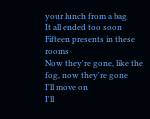your lunch from a bag
It all ended too soon
Fifteen presents in these rooms
Now they're gone, like the fog, now they're gone
I'll move on
I'll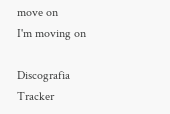move on
I'm moving on

Discografia Tracker